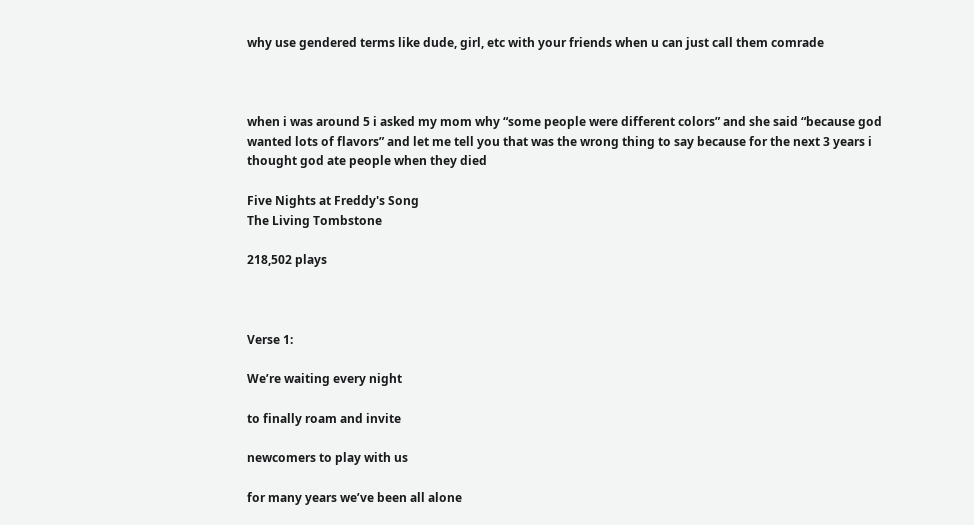why use gendered terms like dude, girl, etc with your friends when u can just call them comrade



when i was around 5 i asked my mom why “some people were different colors” and she said “because god wanted lots of flavors” and let me tell you that was the wrong thing to say because for the next 3 years i thought god ate people when they died

Five Nights at Freddy's Song
The Living Tombstone

218,502 plays



Verse 1:

We’re waiting every night

to finally roam and invite

newcomers to play with us

for many years we’ve been all alone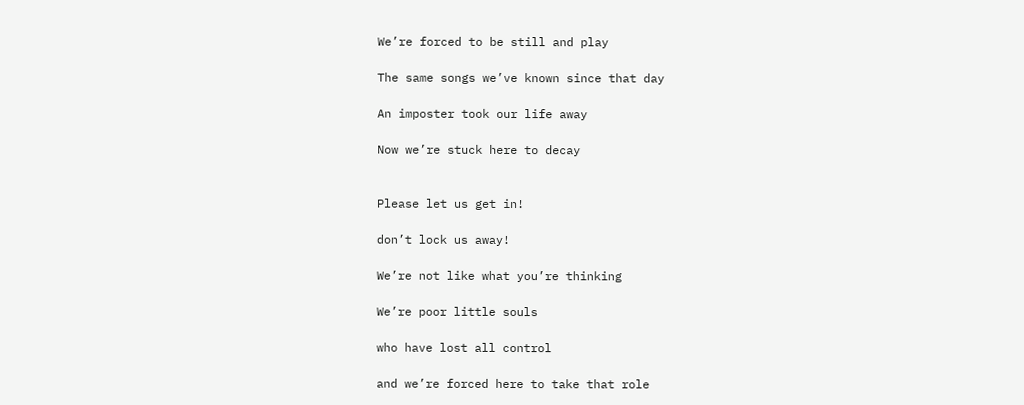We’re forced to be still and play

The same songs we’ve known since that day

An imposter took our life away

Now we’re stuck here to decay


Please let us get in!

don’t lock us away!

We’re not like what you’re thinking

We’re poor little souls

who have lost all control

and we’re forced here to take that role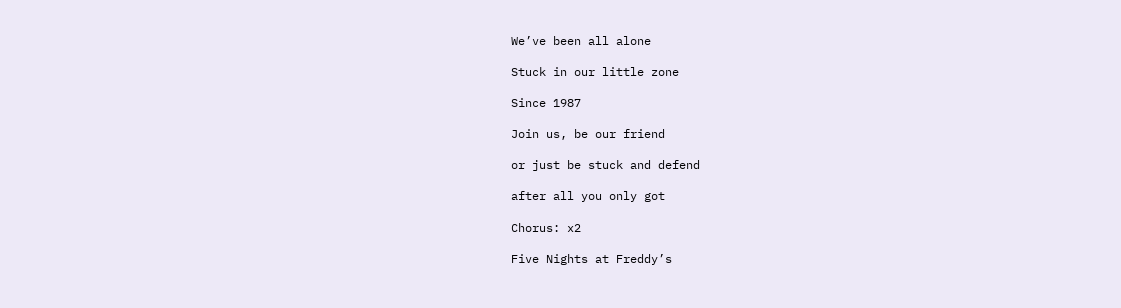We’ve been all alone

Stuck in our little zone

Since 1987

Join us, be our friend

or just be stuck and defend

after all you only got

Chorus: x2

Five Nights at Freddy’s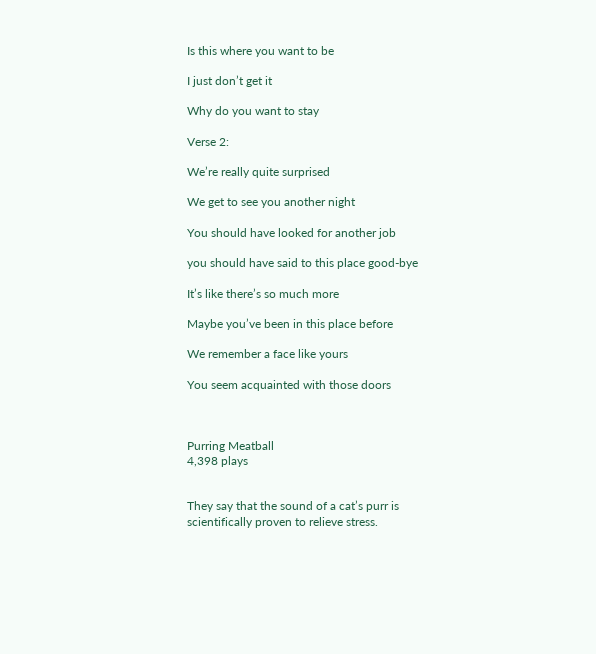Is this where you want to be

I just don’t get it

Why do you want to stay

Verse 2:

We’re really quite surprised

We get to see you another night

You should have looked for another job

you should have said to this place good-bye

It’s like there’s so much more

Maybe you’ve been in this place before

We remember a face like yours

You seem acquainted with those doors



Purring Meatball
4,398 plays


They say that the sound of a cat’s purr is scientifically proven to relieve stress.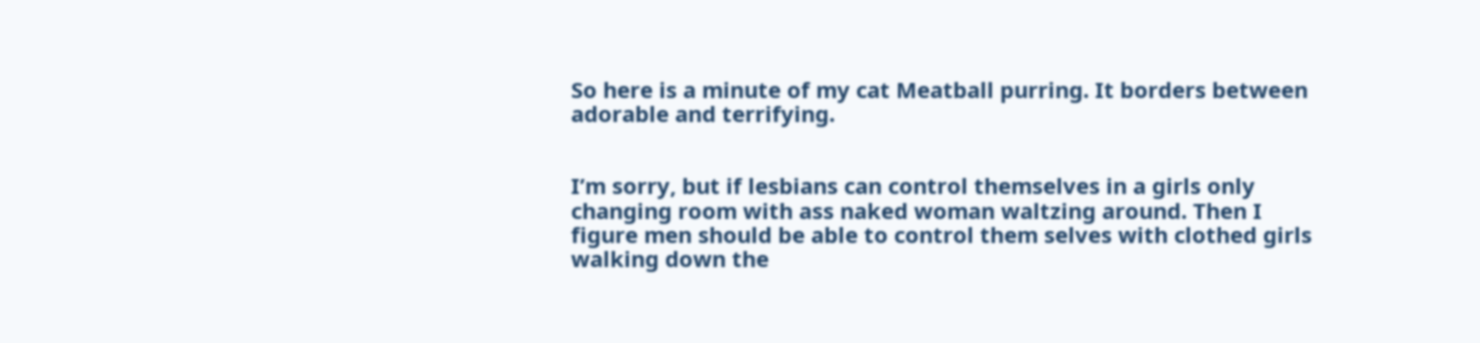So here is a minute of my cat Meatball purring. It borders between adorable and terrifying.


I’m sorry, but if lesbians can control themselves in a girls only changing room with ass naked woman waltzing around. Then I figure men should be able to control them selves with clothed girls walking down the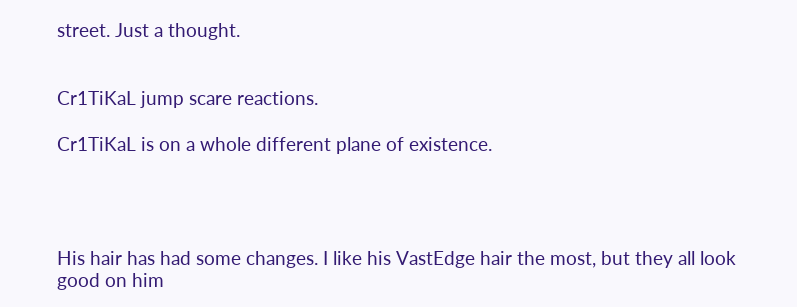street. Just a thought.


Cr1TiKaL jump scare reactions.

Cr1TiKaL is on a whole different plane of existence.




His hair has had some changes. I like his VastEdge hair the most, but they all look good on him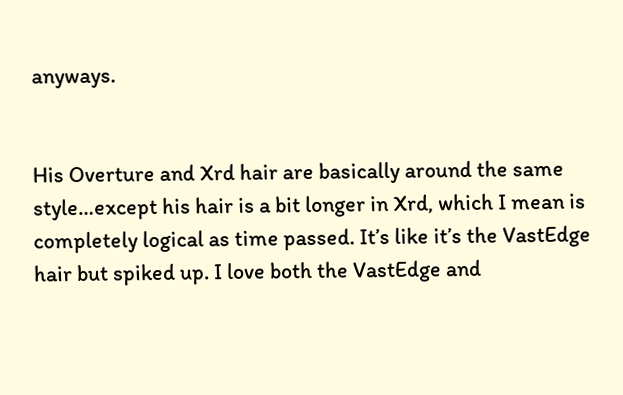anyways.


His Overture and Xrd hair are basically around the same style…except his hair is a bit longer in Xrd, which I mean is completely logical as time passed. It’s like it’s the VastEdge hair but spiked up. I love both the VastEdge and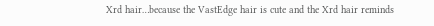Xrd hair…because the VastEdge hair is cute and the Xrd hair reminds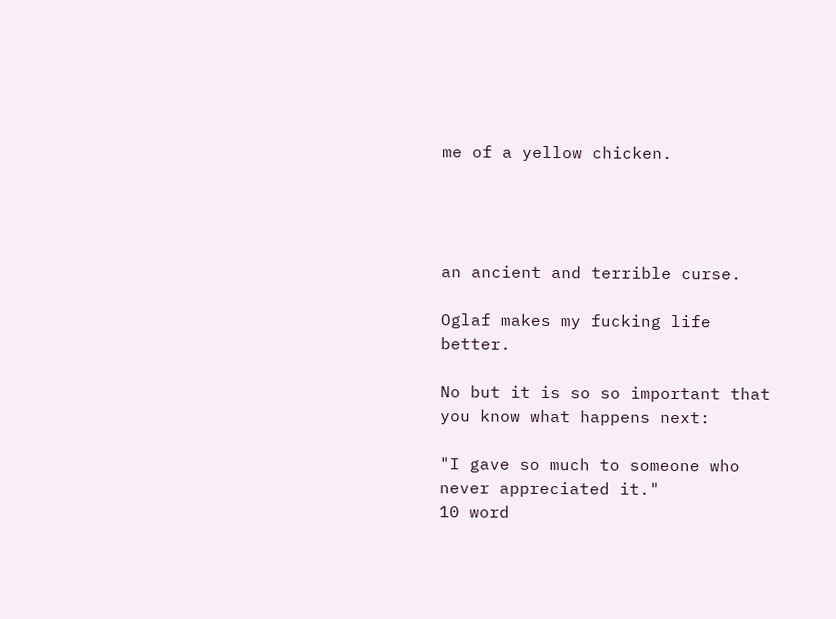me of a yellow chicken.




an ancient and terrible curse.

Oglaf makes my fucking life better.

No but it is so so important that you know what happens next:

"I gave so much to someone who never appreciated it."
10 word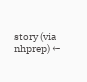story (via nhprep) ←